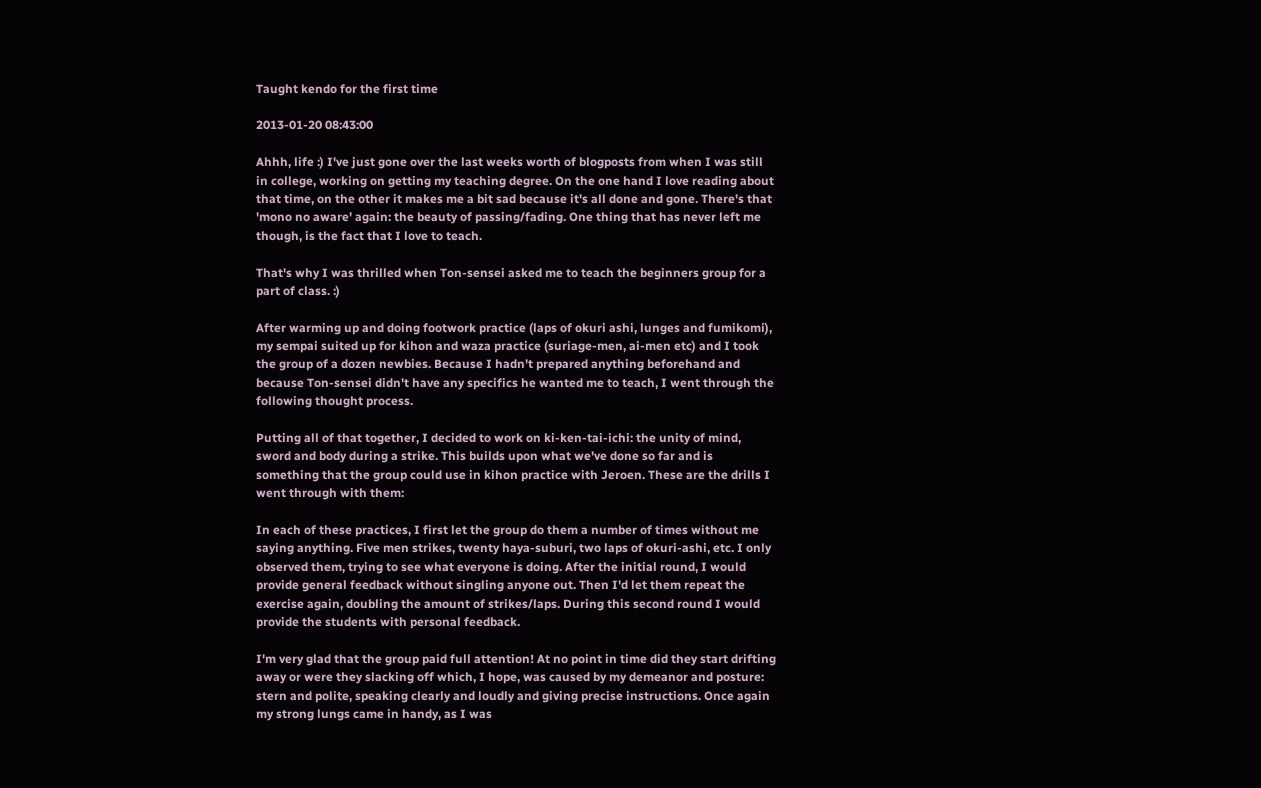Taught kendo for the first time

2013-01-20 08:43:00

Ahhh, life :) I've just gone over the last weeks worth of blogposts from when I was still in college, working on getting my teaching degree. On the one hand I love reading about that time, on the other it makes me a bit sad because it's all done and gone. There's that 'mono no aware' again: the beauty of passing/fading. One thing that has never left me though, is the fact that I love to teach.

That's why I was thrilled when Ton-sensei asked me to teach the beginners group for a part of class. :)

After warming up and doing footwork practice (laps of okuri ashi, lunges and fumikomi), my sempai suited up for kihon and waza practice (suriage-men, ai-men etc) and I took the group of a dozen newbies. Because I hadn't prepared anything beforehand and because Ton-sensei didn't have any specifics he wanted me to teach, I went through the following thought process.

Putting all of that together, I decided to work on ki-ken-tai-ichi: the unity of mind, sword and body during a strike. This builds upon what we've done so far and is something that the group could use in kihon practice with Jeroen. These are the drills I went through with them:

In each of these practices, I first let the group do them a number of times without me saying anything. Five men strikes, twenty haya-suburi, two laps of okuri-ashi, etc. I only observed them, trying to see what everyone is doing. After the initial round, I would provide general feedback without singling anyone out. Then I'd let them repeat the exercise again, doubling the amount of strikes/laps. During this second round I would provide the students with personal feedback.

I'm very glad that the group paid full attention! At no point in time did they start drifting away or were they slacking off which, I hope, was caused by my demeanor and posture: stern and polite, speaking clearly and loudly and giving precise instructions. Once again my strong lungs came in handy, as I was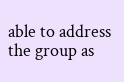able to address the group as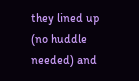they lined up (no huddle needed) and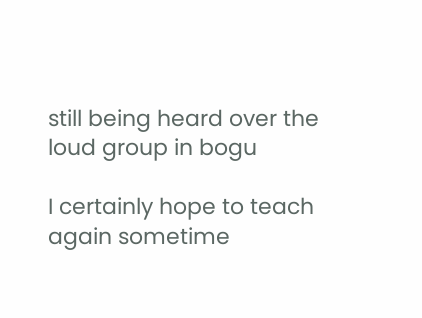still being heard over the loud group in bogu

I certainly hope to teach again sometime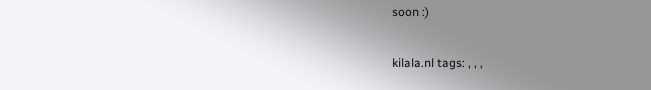soon :)

kilala.nl tags: , , ,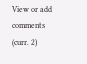View or add comments (curr. 2)